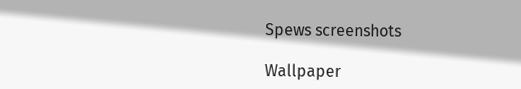Spews screenshots

Wallpaper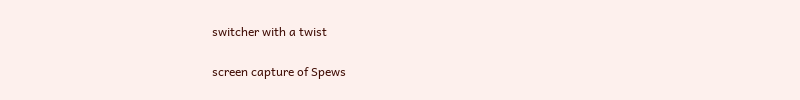switcher with a twist

screen capture of Spews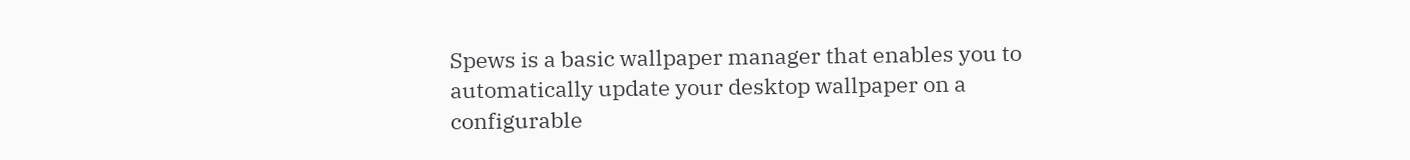Spews is a basic wallpaper manager that enables you to automatically update your desktop wallpaper on a configurable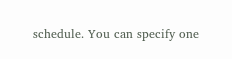schedule. You can specify one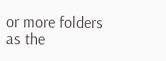or more folders as the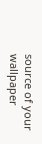source of your wallpaper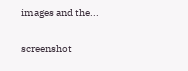images and the...

screenshot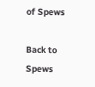of Spews

Back to Spews